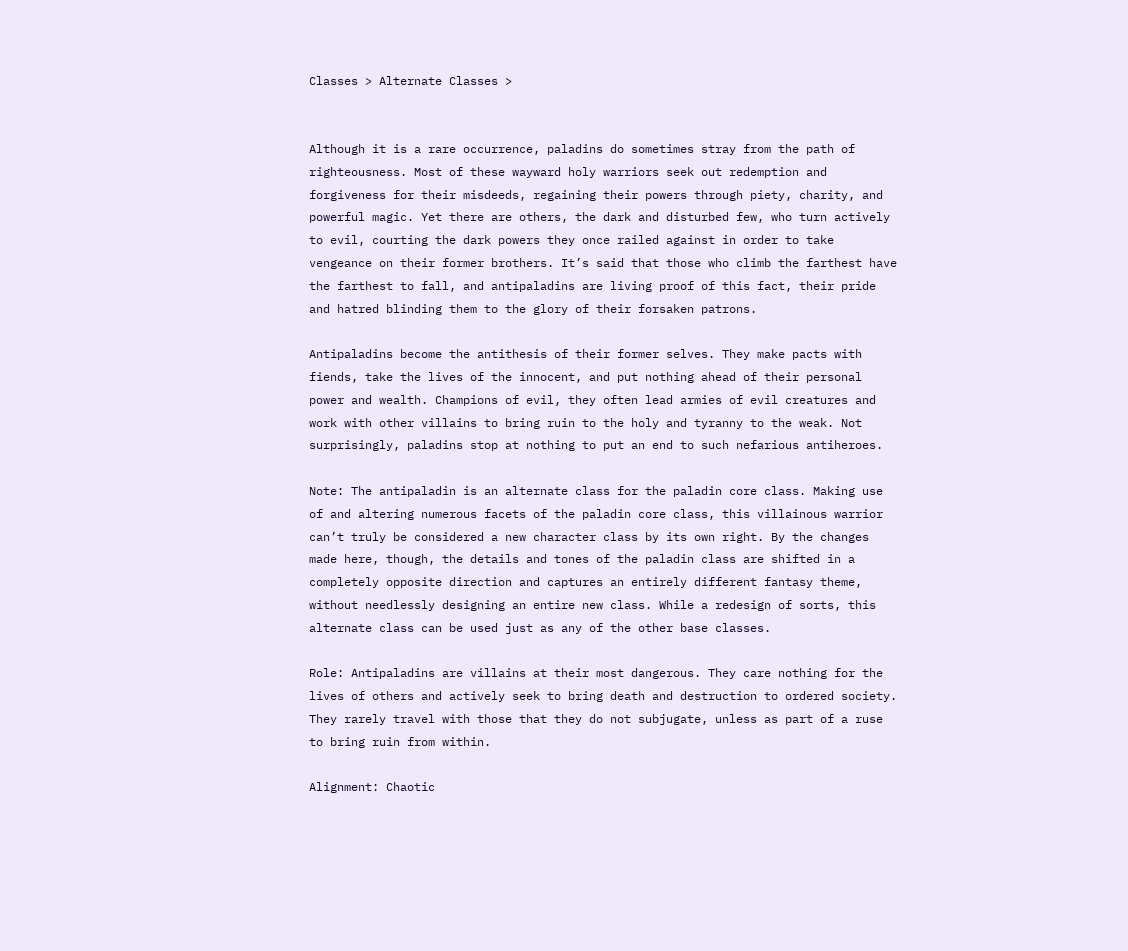Classes > Alternate Classes >


Although it is a rare occurrence, paladins do sometimes stray from the path of righteousness. Most of these wayward holy warriors seek out redemption and forgiveness for their misdeeds, regaining their powers through piety, charity, and powerful magic. Yet there are others, the dark and disturbed few, who turn actively to evil, courting the dark powers they once railed against in order to take vengeance on their former brothers. It’s said that those who climb the farthest have the farthest to fall, and antipaladins are living proof of this fact, their pride and hatred blinding them to the glory of their forsaken patrons.

Antipaladins become the antithesis of their former selves. They make pacts with fiends, take the lives of the innocent, and put nothing ahead of their personal power and wealth. Champions of evil, they often lead armies of evil creatures and work with other villains to bring ruin to the holy and tyranny to the weak. Not surprisingly, paladins stop at nothing to put an end to such nefarious antiheroes.

Note: The antipaladin is an alternate class for the paladin core class. Making use of and altering numerous facets of the paladin core class, this villainous warrior can’t truly be considered a new character class by its own right. By the changes made here, though, the details and tones of the paladin class are shifted in a completely opposite direction and captures an entirely different fantasy theme, without needlessly designing an entire new class. While a redesign of sorts, this alternate class can be used just as any of the other base classes.

Role: Antipaladins are villains at their most dangerous. They care nothing for the lives of others and actively seek to bring death and destruction to ordered society. They rarely travel with those that they do not subjugate, unless as part of a ruse to bring ruin from within.

Alignment: Chaotic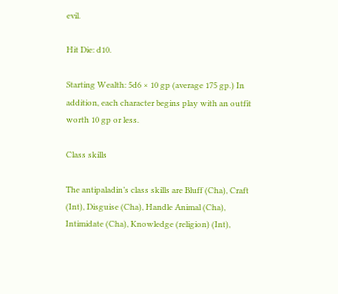evil.

Hit Die: d10.

Starting Wealth: 5d6 × 10 gp (average 175 gp.) In addition, each character begins play with an outfit worth 10 gp or less.

Class skills

The antipaladin’s class skills are Bluff (Cha), Craft (Int), Disguise (Cha), Handle Animal (Cha), Intimidate (Cha), Knowledge (religion) (Int),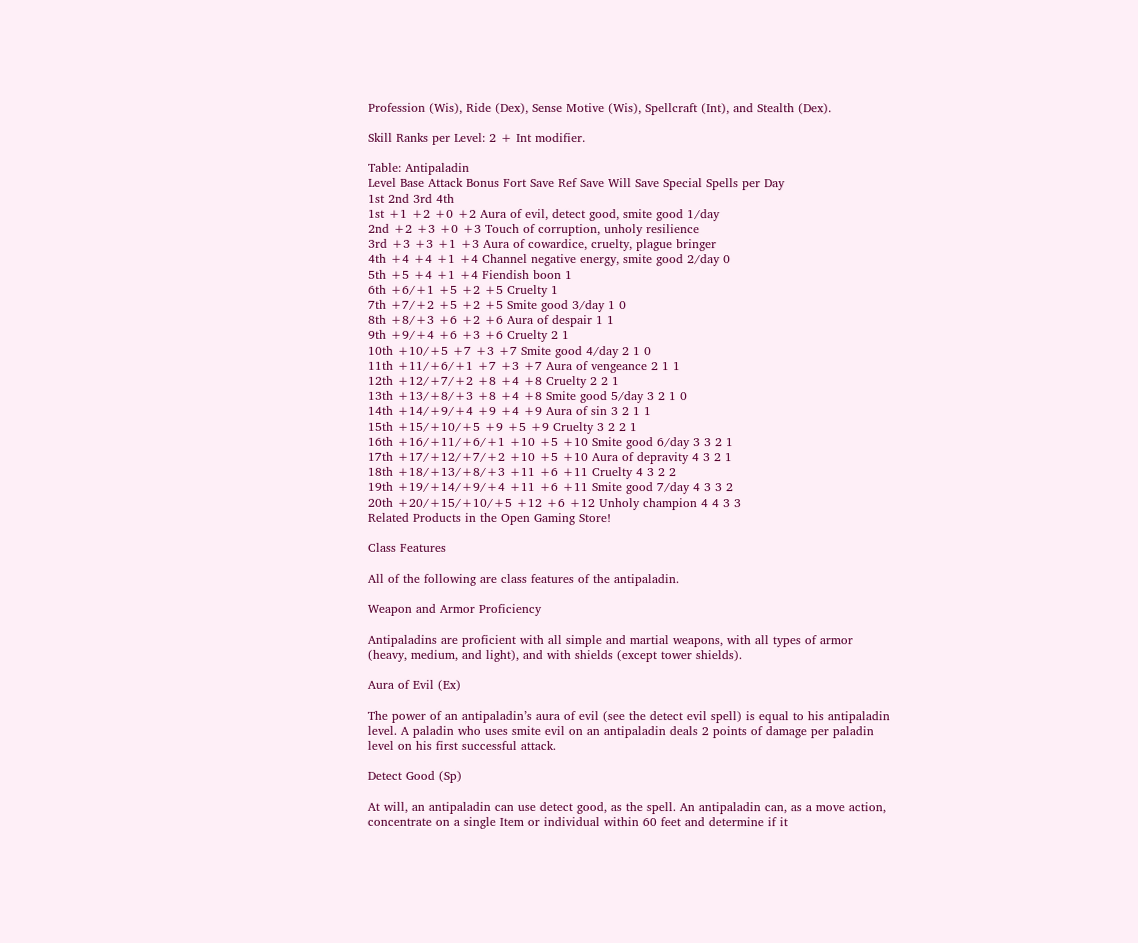Profession (Wis), Ride (Dex), Sense Motive (Wis), Spellcraft (Int), and Stealth (Dex).

Skill Ranks per Level: 2 + Int modifier.

Table: Antipaladin
Level Base Attack Bonus Fort Save Ref Save Will Save Special Spells per Day
1st 2nd 3rd 4th
1st +1 +2 +0 +2 Aura of evil, detect good, smite good 1/day
2nd +2 +3 +0 +3 Touch of corruption, unholy resilience
3rd +3 +3 +1 +3 Aura of cowardice, cruelty, plague bringer
4th +4 +4 +1 +4 Channel negative energy, smite good 2/day 0
5th +5 +4 +1 +4 Fiendish boon 1
6th +6/+1 +5 +2 +5 Cruelty 1
7th +7/+2 +5 +2 +5 Smite good 3/day 1 0
8th +8/+3 +6 +2 +6 Aura of despair 1 1
9th +9/+4 +6 +3 +6 Cruelty 2 1
10th +10/+5 +7 +3 +7 Smite good 4/day 2 1 0
11th +11/+6/+1 +7 +3 +7 Aura of vengeance 2 1 1
12th +12/+7/+2 +8 +4 +8 Cruelty 2 2 1
13th +13/+8/+3 +8 +4 +8 Smite good 5/day 3 2 1 0
14th +14/+9/+4 +9 +4 +9 Aura of sin 3 2 1 1
15th +15/+10/+5 +9 +5 +9 Cruelty 3 2 2 1
16th +16/+11/+6/+1 +10 +5 +10 Smite good 6/day 3 3 2 1
17th +17/+12/+7/+2 +10 +5 +10 Aura of depravity 4 3 2 1
18th +18/+13/+8/+3 +11 +6 +11 Cruelty 4 3 2 2
19th +19/+14/+9/+4 +11 +6 +11 Smite good 7/day 4 3 3 2
20th +20/+15/+10/+5 +12 +6 +12 Unholy champion 4 4 3 3
Related Products in the Open Gaming Store!

Class Features

All of the following are class features of the antipaladin.

Weapon and Armor Proficiency

Antipaladins are proficient with all simple and martial weapons, with all types of armor (heavy, medium, and light), and with shields (except tower shields).

Aura of Evil (Ex)

The power of an antipaladin’s aura of evil (see the detect evil spell) is equal to his antipaladin level. A paladin who uses smite evil on an antipaladin deals 2 points of damage per paladin level on his first successful attack.

Detect Good (Sp)

At will, an antipaladin can use detect good, as the spell. An antipaladin can, as a move action, concentrate on a single Item or individual within 60 feet and determine if it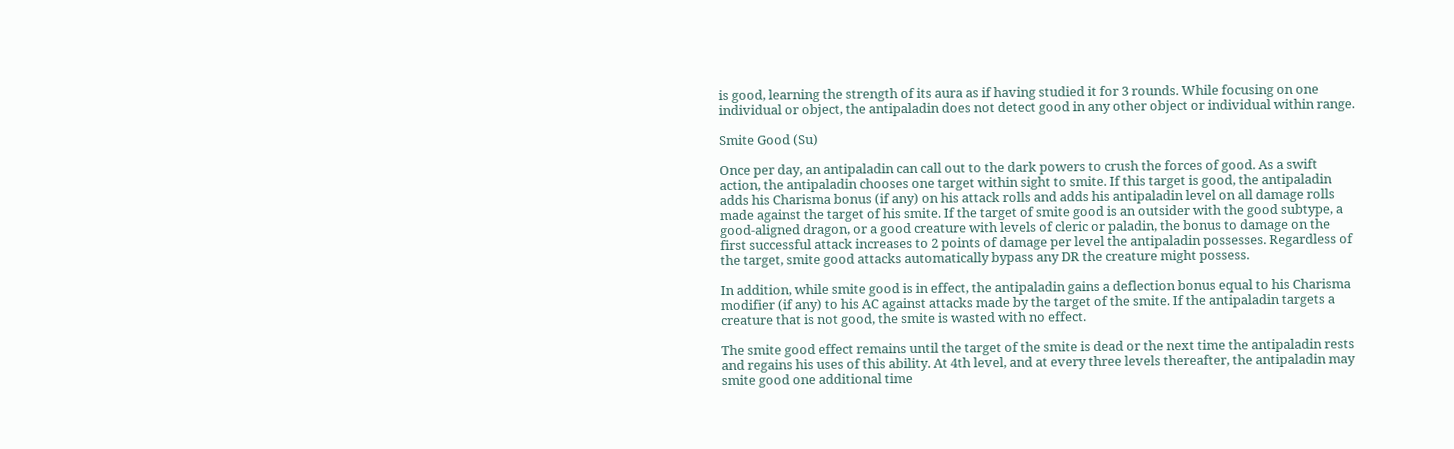is good, learning the strength of its aura as if having studied it for 3 rounds. While focusing on one individual or object, the antipaladin does not detect good in any other object or individual within range.

Smite Good (Su)

Once per day, an antipaladin can call out to the dark powers to crush the forces of good. As a swift action, the antipaladin chooses one target within sight to smite. If this target is good, the antipaladin adds his Charisma bonus (if any) on his attack rolls and adds his antipaladin level on all damage rolls made against the target of his smite. If the target of smite good is an outsider with the good subtype, a good-aligned dragon, or a good creature with levels of cleric or paladin, the bonus to damage on the first successful attack increases to 2 points of damage per level the antipaladin possesses. Regardless of the target, smite good attacks automatically bypass any DR the creature might possess.

In addition, while smite good is in effect, the antipaladin gains a deflection bonus equal to his Charisma modifier (if any) to his AC against attacks made by the target of the smite. If the antipaladin targets a creature that is not good, the smite is wasted with no effect.

The smite good effect remains until the target of the smite is dead or the next time the antipaladin rests and regains his uses of this ability. At 4th level, and at every three levels thereafter, the antipaladin may smite good one additional time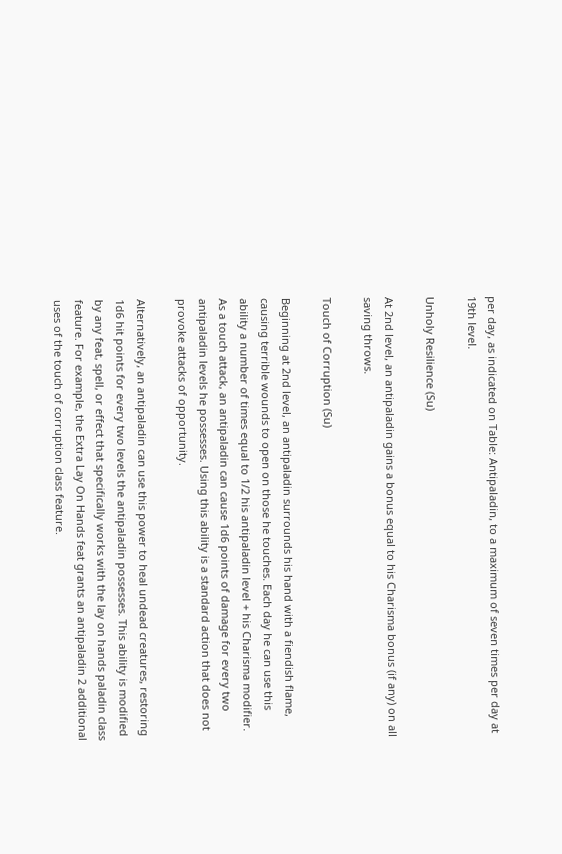per day, as indicated on Table: Antipaladin, to a maximum of seven times per day at 19th level.

Unholy Resilience (Su)

At 2nd level, an antipaladin gains a bonus equal to his Charisma bonus (if any) on all saving throws.

Touch of Corruption (Su)

Beginning at 2nd level, an antipaladin surrounds his hand with a fiendish flame, causing terrible wounds to open on those he touches. Each day he can use this ability a number of times equal to 1/2 his antipaladin level + his Charisma modifier. As a touch attack, an antipaladin can cause 1d6 points of damage for every two antipaladin levels he possesses. Using this ability is a standard action that does not provoke attacks of opportunity.

Alternatively, an antipaladin can use this power to heal undead creatures, restoring 1d6 hit points for every two levels the antipaladin possesses. This ability is modified by any feat, spell, or effect that specifically works with the lay on hands paladin class feature. For example, the Extra Lay On Hands feat grants an antipaladin 2 additional uses of the touch of corruption class feature.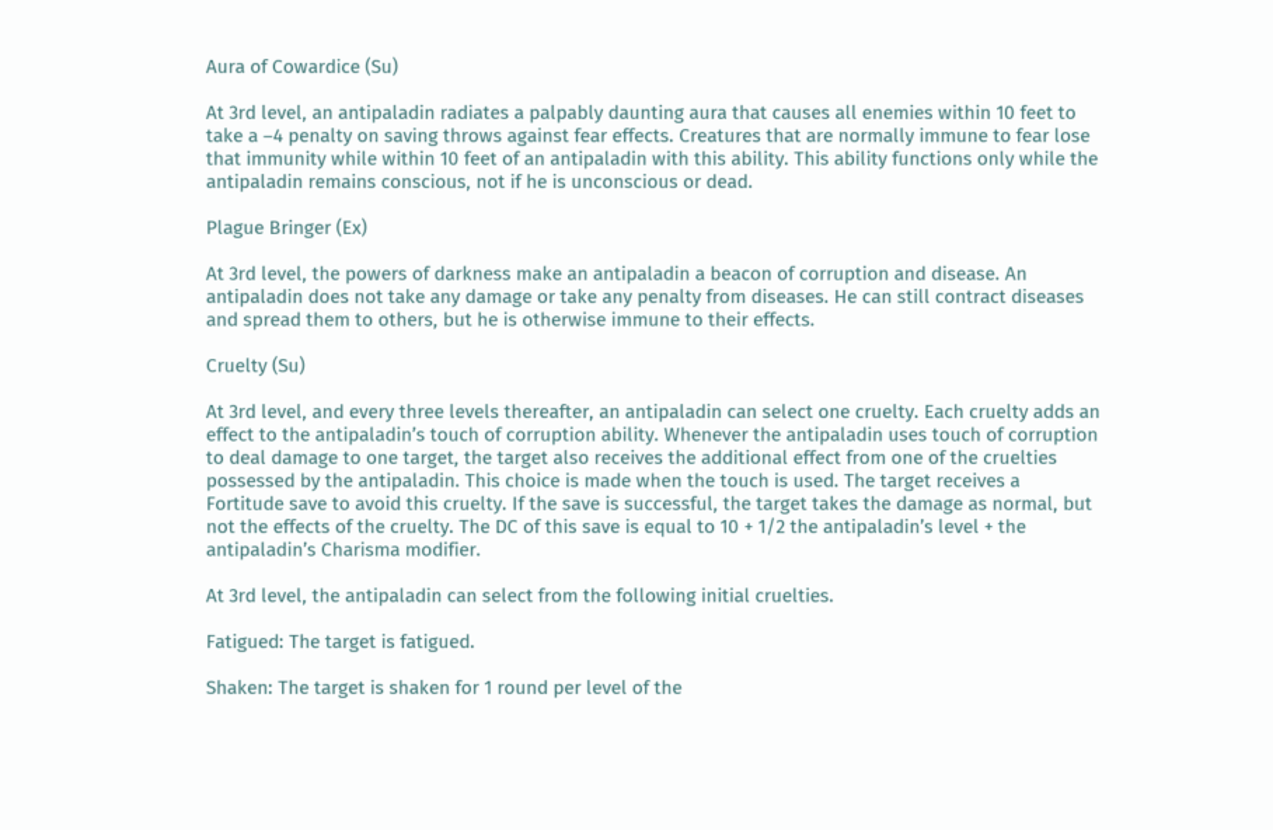Aura of Cowardice (Su)

At 3rd level, an antipaladin radiates a palpably daunting aura that causes all enemies within 10 feet to take a –4 penalty on saving throws against fear effects. Creatures that are normally immune to fear lose that immunity while within 10 feet of an antipaladin with this ability. This ability functions only while the antipaladin remains conscious, not if he is unconscious or dead.

Plague Bringer (Ex)

At 3rd level, the powers of darkness make an antipaladin a beacon of corruption and disease. An antipaladin does not take any damage or take any penalty from diseases. He can still contract diseases and spread them to others, but he is otherwise immune to their effects.

Cruelty (Su)

At 3rd level, and every three levels thereafter, an antipaladin can select one cruelty. Each cruelty adds an effect to the antipaladin’s touch of corruption ability. Whenever the antipaladin uses touch of corruption to deal damage to one target, the target also receives the additional effect from one of the cruelties possessed by the antipaladin. This choice is made when the touch is used. The target receives a Fortitude save to avoid this cruelty. If the save is successful, the target takes the damage as normal, but not the effects of the cruelty. The DC of this save is equal to 10 + 1/2 the antipaladin’s level + the antipaladin’s Charisma modifier.

At 3rd level, the antipaladin can select from the following initial cruelties.

Fatigued: The target is fatigued.

Shaken: The target is shaken for 1 round per level of the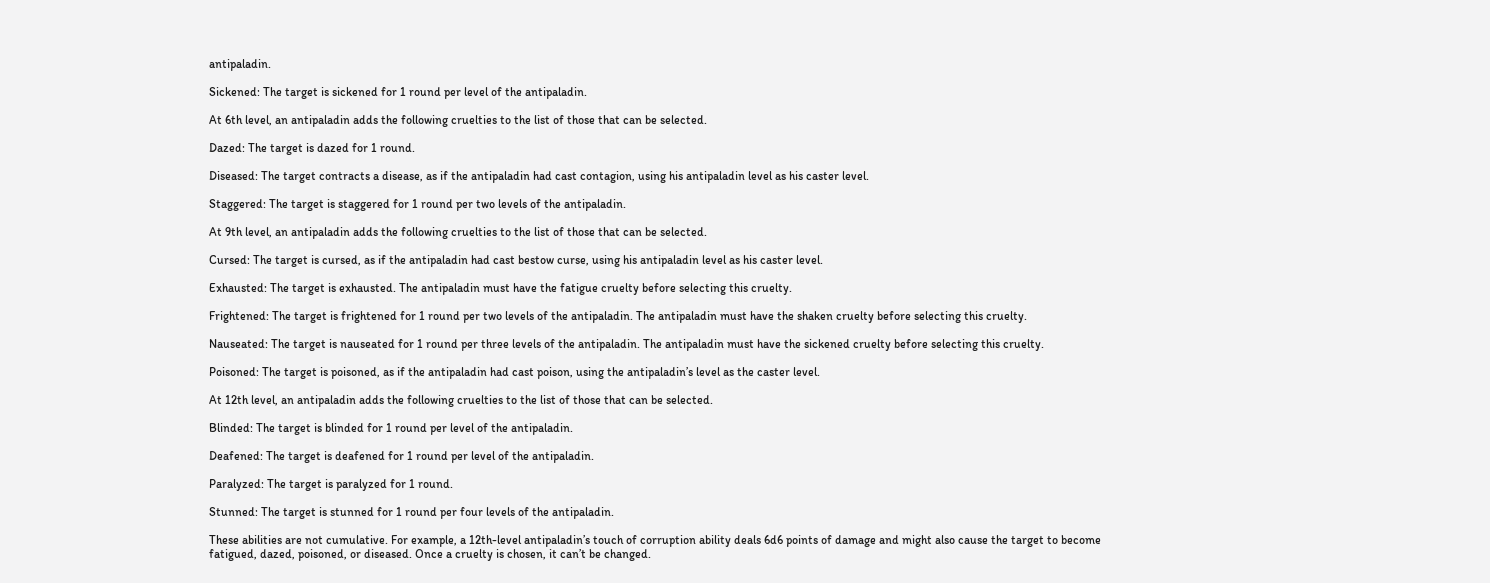antipaladin.

Sickened: The target is sickened for 1 round per level of the antipaladin.

At 6th level, an antipaladin adds the following cruelties to the list of those that can be selected.

Dazed: The target is dazed for 1 round.

Diseased: The target contracts a disease, as if the antipaladin had cast contagion, using his antipaladin level as his caster level.

Staggered: The target is staggered for 1 round per two levels of the antipaladin.

At 9th level, an antipaladin adds the following cruelties to the list of those that can be selected.

Cursed: The target is cursed, as if the antipaladin had cast bestow curse, using his antipaladin level as his caster level.

Exhausted: The target is exhausted. The antipaladin must have the fatigue cruelty before selecting this cruelty.

Frightened: The target is frightened for 1 round per two levels of the antipaladin. The antipaladin must have the shaken cruelty before selecting this cruelty.

Nauseated: The target is nauseated for 1 round per three levels of the antipaladin. The antipaladin must have the sickened cruelty before selecting this cruelty.

Poisoned: The target is poisoned, as if the antipaladin had cast poison, using the antipaladin’s level as the caster level.

At 12th level, an antipaladin adds the following cruelties to the list of those that can be selected.

Blinded: The target is blinded for 1 round per level of the antipaladin.

Deafened: The target is deafened for 1 round per level of the antipaladin.

Paralyzed: The target is paralyzed for 1 round.

Stunned: The target is stunned for 1 round per four levels of the antipaladin.

These abilities are not cumulative. For example, a 12th-level antipaladin’s touch of corruption ability deals 6d6 points of damage and might also cause the target to become fatigued, dazed, poisoned, or diseased. Once a cruelty is chosen, it can’t be changed.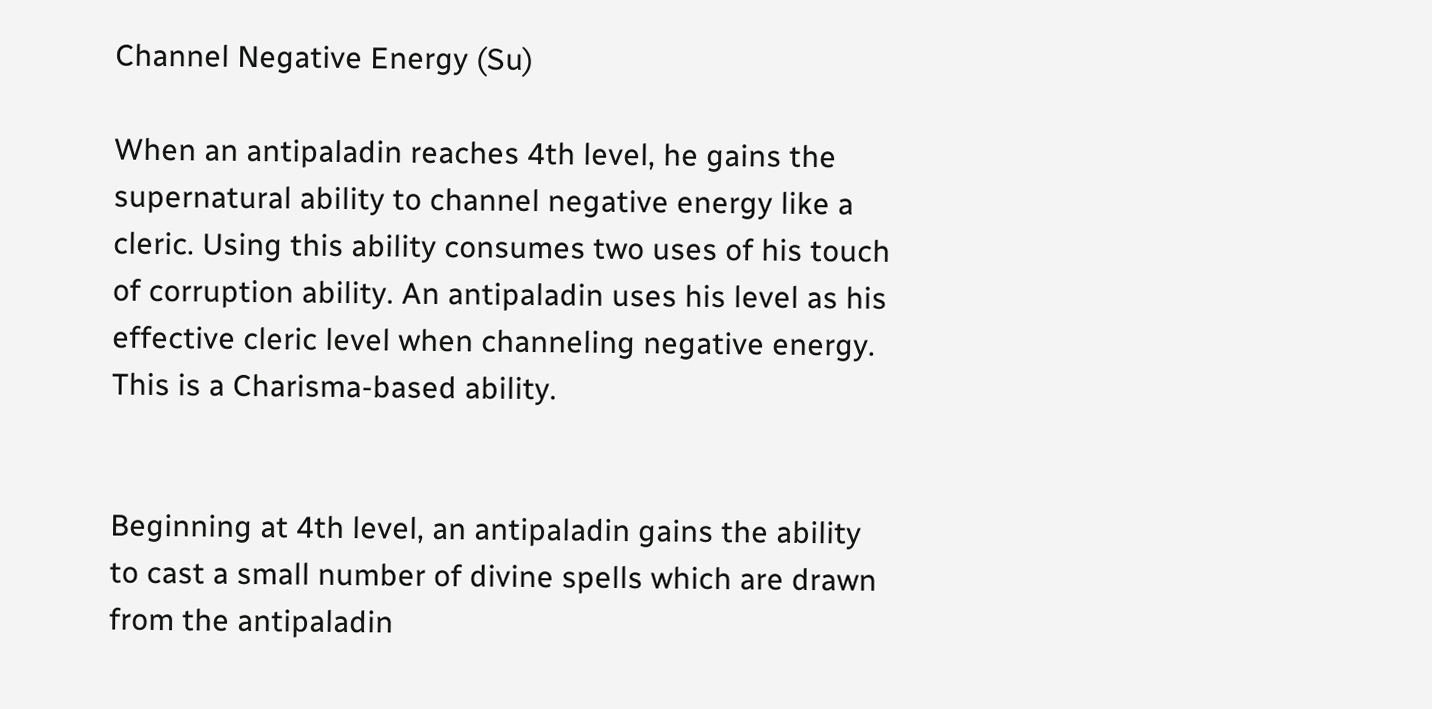Channel Negative Energy (Su)

When an antipaladin reaches 4th level, he gains the supernatural ability to channel negative energy like a cleric. Using this ability consumes two uses of his touch of corruption ability. An antipaladin uses his level as his effective cleric level when channeling negative energy. This is a Charisma-based ability.


Beginning at 4th level, an antipaladin gains the ability to cast a small number of divine spells which are drawn from the antipaladin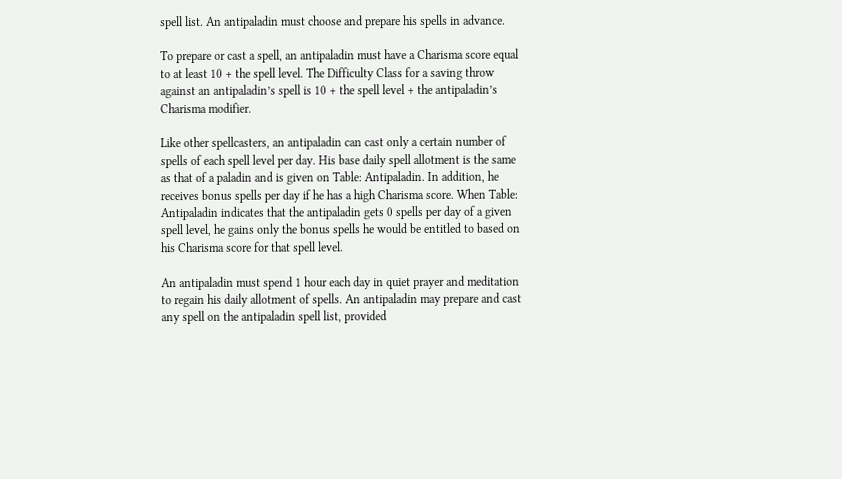spell list. An antipaladin must choose and prepare his spells in advance.

To prepare or cast a spell, an antipaladin must have a Charisma score equal to at least 10 + the spell level. The Difficulty Class for a saving throw against an antipaladin’s spell is 10 + the spell level + the antipaladin’s Charisma modifier.

Like other spellcasters, an antipaladin can cast only a certain number of spells of each spell level per day. His base daily spell allotment is the same as that of a paladin and is given on Table: Antipaladin. In addition, he receives bonus spells per day if he has a high Charisma score. When Table: Antipaladin indicates that the antipaladin gets 0 spells per day of a given spell level, he gains only the bonus spells he would be entitled to based on his Charisma score for that spell level.

An antipaladin must spend 1 hour each day in quiet prayer and meditation to regain his daily allotment of spells. An antipaladin may prepare and cast any spell on the antipaladin spell list, provided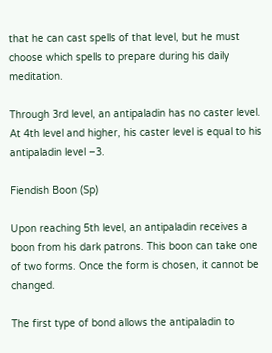that he can cast spells of that level, but he must choose which spells to prepare during his daily meditation.

Through 3rd level, an antipaladin has no caster level. At 4th level and higher, his caster level is equal to his antipaladin level –3.

Fiendish Boon (Sp)

Upon reaching 5th level, an antipaladin receives a boon from his dark patrons. This boon can take one of two forms. Once the form is chosen, it cannot be changed.

The first type of bond allows the antipaladin to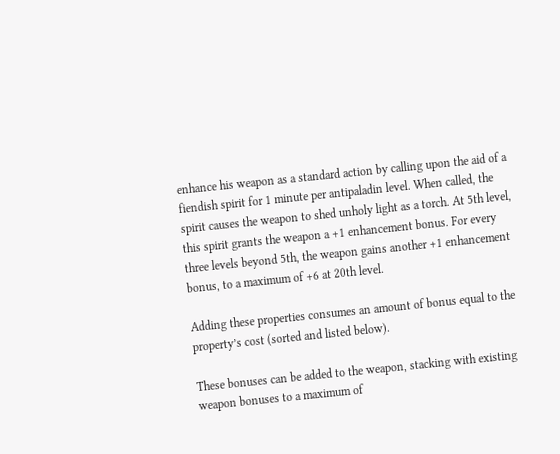enhance his weapon as a standard action by calling upon the aid of a fiendish spirit for 1 minute per antipaladin level. When called, the spirit causes the weapon to shed unholy light as a torch. At 5th level, this spirit grants the weapon a +1 enhancement bonus. For every three levels beyond 5th, the weapon gains another +1 enhancement bonus, to a maximum of +6 at 20th level.

Adding these properties consumes an amount of bonus equal to the property’s cost (sorted and listed below).

These bonuses can be added to the weapon, stacking with existing weapon bonuses to a maximum of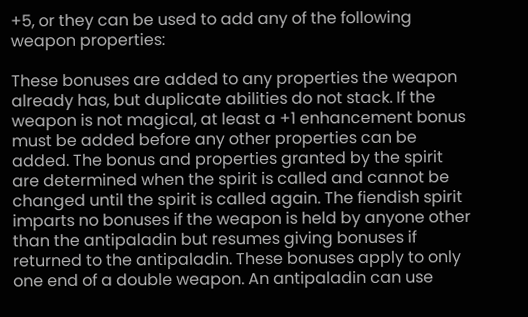+5, or they can be used to add any of the following weapon properties:

These bonuses are added to any properties the weapon already has, but duplicate abilities do not stack. If the weapon is not magical, at least a +1 enhancement bonus must be added before any other properties can be added. The bonus and properties granted by the spirit are determined when the spirit is called and cannot be changed until the spirit is called again. The fiendish spirit imparts no bonuses if the weapon is held by anyone other than the antipaladin but resumes giving bonuses if returned to the antipaladin. These bonuses apply to only one end of a double weapon. An antipaladin can use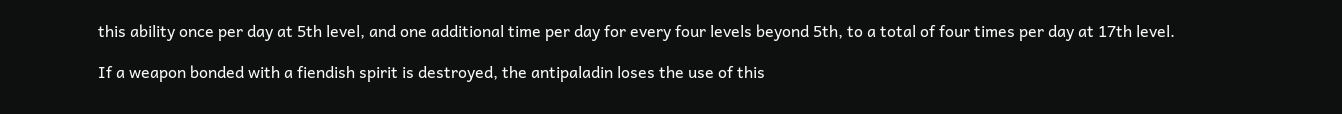this ability once per day at 5th level, and one additional time per day for every four levels beyond 5th, to a total of four times per day at 17th level.

If a weapon bonded with a fiendish spirit is destroyed, the antipaladin loses the use of this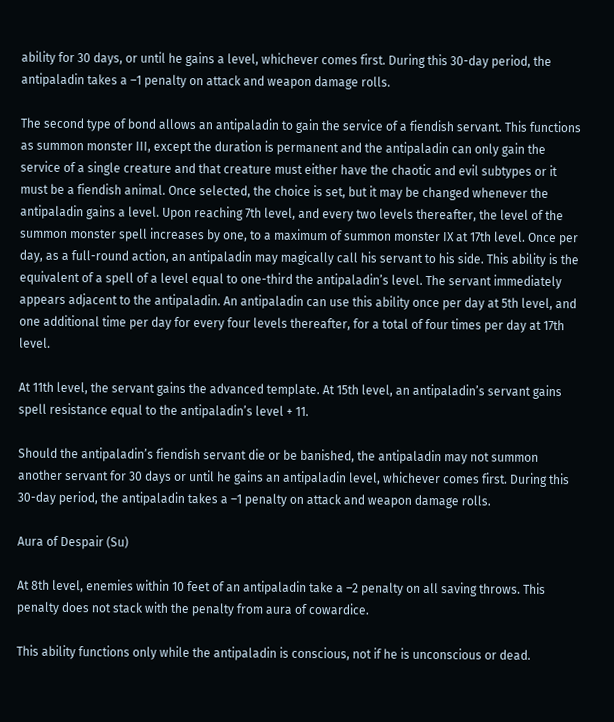ability for 30 days, or until he gains a level, whichever comes first. During this 30-day period, the antipaladin takes a –1 penalty on attack and weapon damage rolls.

The second type of bond allows an antipaladin to gain the service of a fiendish servant. This functions as summon monster III, except the duration is permanent and the antipaladin can only gain the service of a single creature and that creature must either have the chaotic and evil subtypes or it must be a fiendish animal. Once selected, the choice is set, but it may be changed whenever the antipaladin gains a level. Upon reaching 7th level, and every two levels thereafter, the level of the summon monster spell increases by one, to a maximum of summon monster IX at 17th level. Once per day, as a full-round action, an antipaladin may magically call his servant to his side. This ability is the equivalent of a spell of a level equal to one-third the antipaladin’s level. The servant immediately appears adjacent to the antipaladin. An antipaladin can use this ability once per day at 5th level, and one additional time per day for every four levels thereafter, for a total of four times per day at 17th level.

At 11th level, the servant gains the advanced template. At 15th level, an antipaladin’s servant gains spell resistance equal to the antipaladin’s level + 11.

Should the antipaladin’s fiendish servant die or be banished, the antipaladin may not summon another servant for 30 days or until he gains an antipaladin level, whichever comes first. During this 30-day period, the antipaladin takes a –1 penalty on attack and weapon damage rolls.

Aura of Despair (Su)

At 8th level, enemies within 10 feet of an antipaladin take a –2 penalty on all saving throws. This penalty does not stack with the penalty from aura of cowardice.

This ability functions only while the antipaladin is conscious, not if he is unconscious or dead.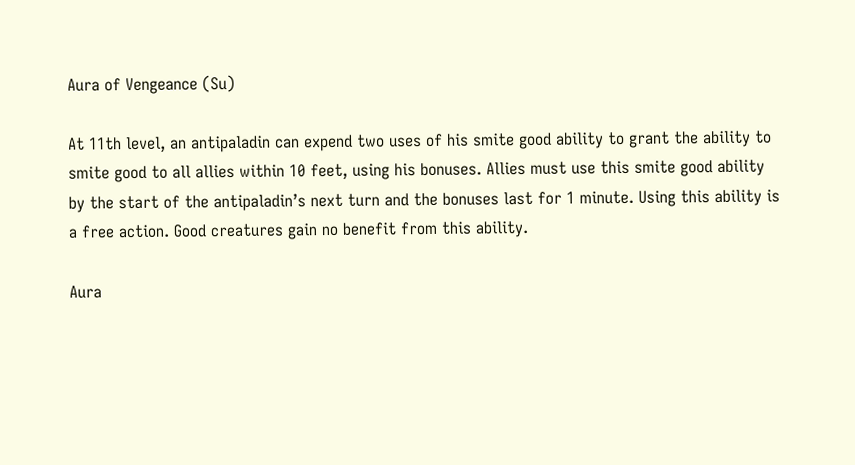Aura of Vengeance (Su)

At 11th level, an antipaladin can expend two uses of his smite good ability to grant the ability to smite good to all allies within 10 feet, using his bonuses. Allies must use this smite good ability by the start of the antipaladin’s next turn and the bonuses last for 1 minute. Using this ability is a free action. Good creatures gain no benefit from this ability.

Aura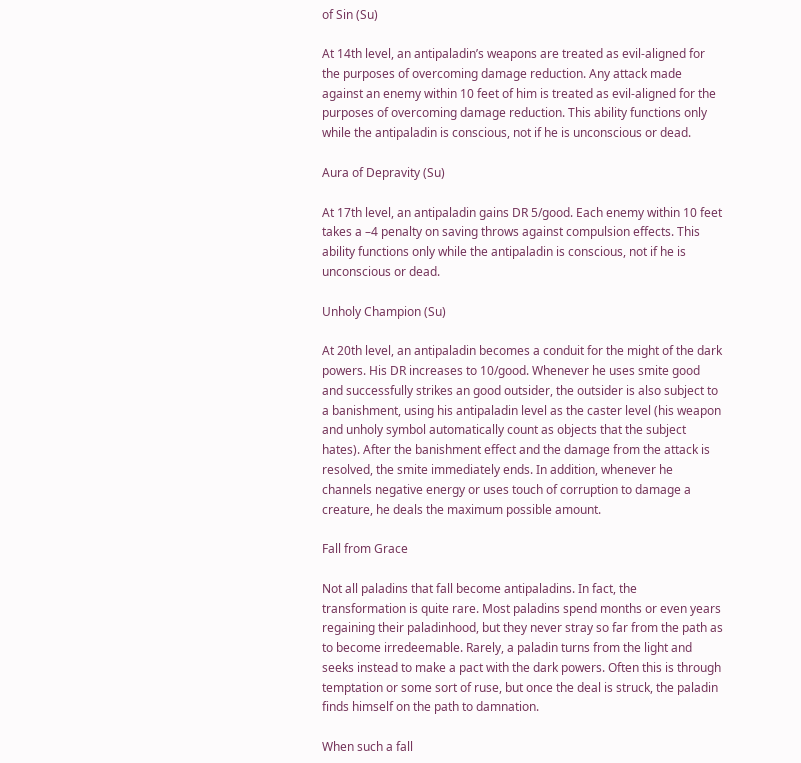of Sin (Su)

At 14th level, an antipaladin’s weapons are treated as evil-aligned for the purposes of overcoming damage reduction. Any attack made against an enemy within 10 feet of him is treated as evil-aligned for the purposes of overcoming damage reduction. This ability functions only while the antipaladin is conscious, not if he is unconscious or dead.

Aura of Depravity (Su)

At 17th level, an antipaladin gains DR 5/good. Each enemy within 10 feet takes a –4 penalty on saving throws against compulsion effects. This ability functions only while the antipaladin is conscious, not if he is unconscious or dead.

Unholy Champion (Su)

At 20th level, an antipaladin becomes a conduit for the might of the dark powers. His DR increases to 10/good. Whenever he uses smite good and successfully strikes an good outsider, the outsider is also subject to a banishment, using his antipaladin level as the caster level (his weapon and unholy symbol automatically count as objects that the subject hates). After the banishment effect and the damage from the attack is resolved, the smite immediately ends. In addition, whenever he channels negative energy or uses touch of corruption to damage a creature, he deals the maximum possible amount.

Fall from Grace

Not all paladins that fall become antipaladins. In fact, the transformation is quite rare. Most paladins spend months or even years regaining their paladinhood, but they never stray so far from the path as to become irredeemable. Rarely, a paladin turns from the light and seeks instead to make a pact with the dark powers. Often this is through temptation or some sort of ruse, but once the deal is struck, the paladin finds himself on the path to damnation.

When such a fall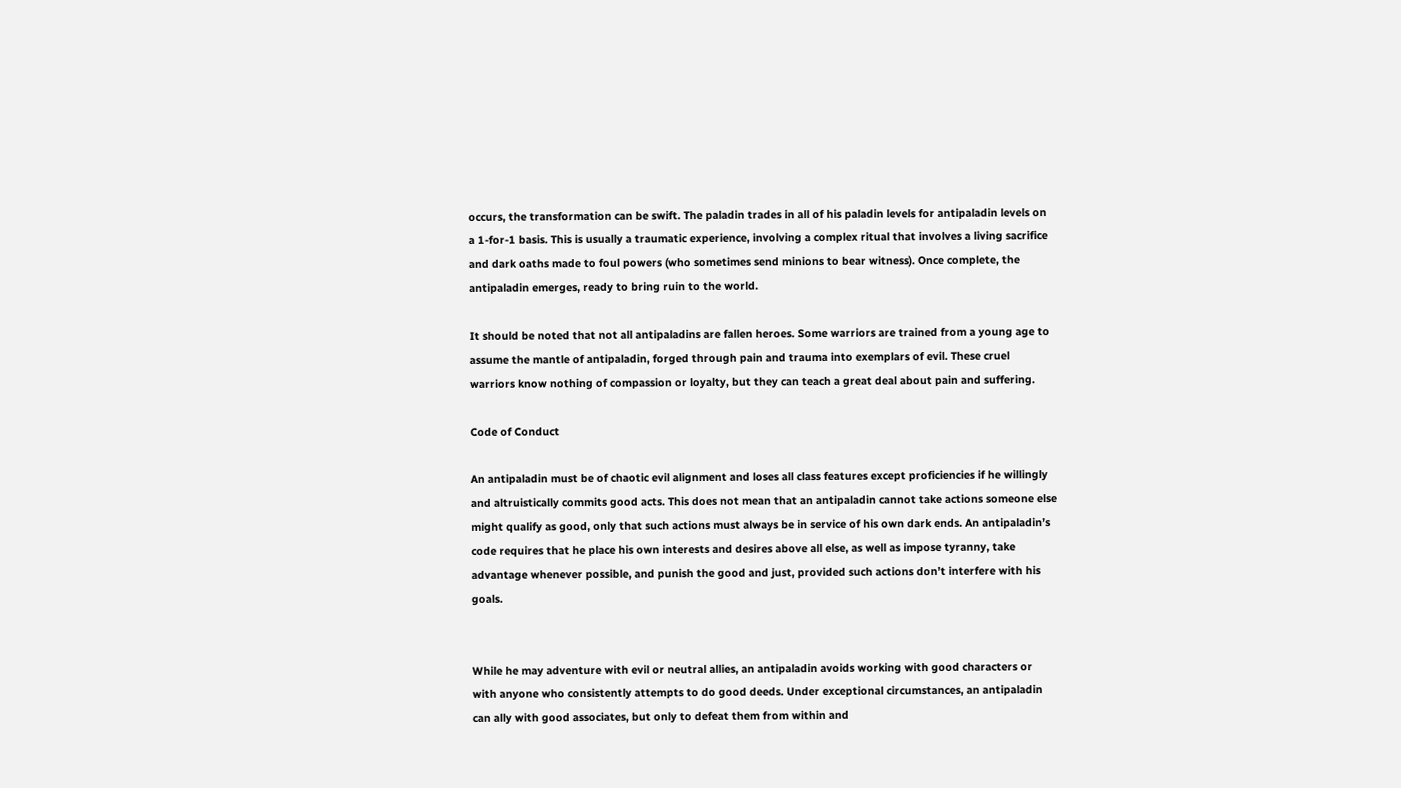occurs, the transformation can be swift. The paladin trades in all of his paladin levels for antipaladin levels on a 1-for-1 basis. This is usually a traumatic experience, involving a complex ritual that involves a living sacrifice and dark oaths made to foul powers (who sometimes send minions to bear witness). Once complete, the antipaladin emerges, ready to bring ruin to the world.

It should be noted that not all antipaladins are fallen heroes. Some warriors are trained from a young age to assume the mantle of antipaladin, forged through pain and trauma into exemplars of evil. These cruel warriors know nothing of compassion or loyalty, but they can teach a great deal about pain and suffering.

Code of Conduct

An antipaladin must be of chaotic evil alignment and loses all class features except proficiencies if he willingly and altruistically commits good acts. This does not mean that an antipaladin cannot take actions someone else might qualify as good, only that such actions must always be in service of his own dark ends. An antipaladin’s code requires that he place his own interests and desires above all else, as well as impose tyranny, take advantage whenever possible, and punish the good and just, provided such actions don’t interfere with his goals.


While he may adventure with evil or neutral allies, an antipaladin avoids working with good characters or with anyone who consistently attempts to do good deeds. Under exceptional circumstances, an antipaladin can ally with good associates, but only to defeat them from within and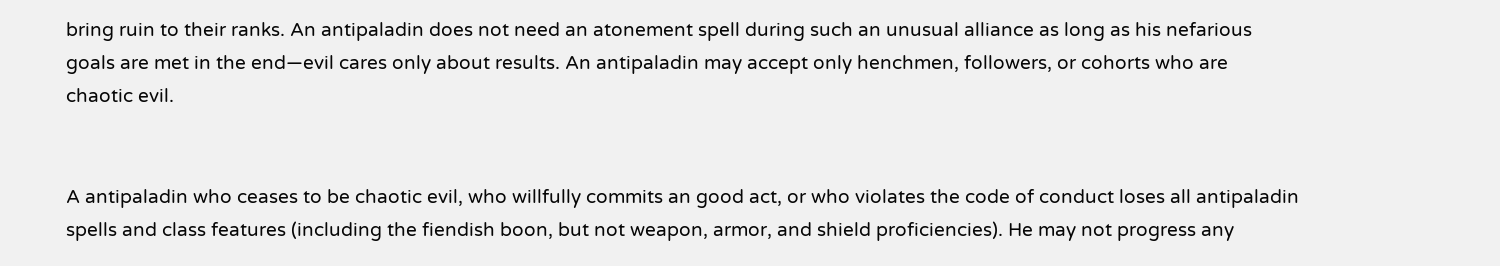bring ruin to their ranks. An antipaladin does not need an atonement spell during such an unusual alliance as long as his nefarious goals are met in the end—evil cares only about results. An antipaladin may accept only henchmen, followers, or cohorts who are chaotic evil.


A antipaladin who ceases to be chaotic evil, who willfully commits an good act, or who violates the code of conduct loses all antipaladin spells and class features (including the fiendish boon, but not weapon, armor, and shield proficiencies). He may not progress any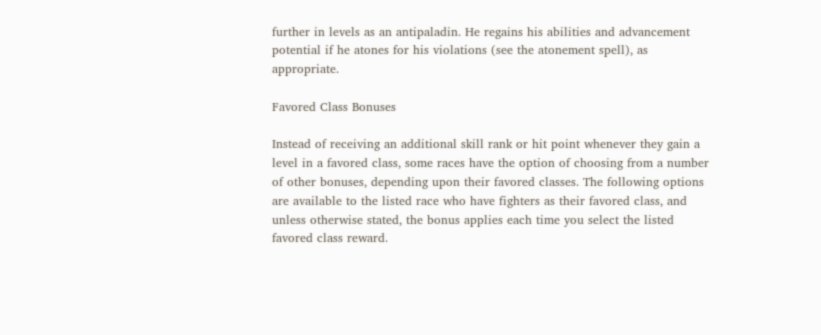further in levels as an antipaladin. He regains his abilities and advancement potential if he atones for his violations (see the atonement spell), as appropriate.

Favored Class Bonuses

Instead of receiving an additional skill rank or hit point whenever they gain a level in a favored class, some races have the option of choosing from a number of other bonuses, depending upon their favored classes. The following options are available to the listed race who have fighters as their favored class, and unless otherwise stated, the bonus applies each time you select the listed favored class reward.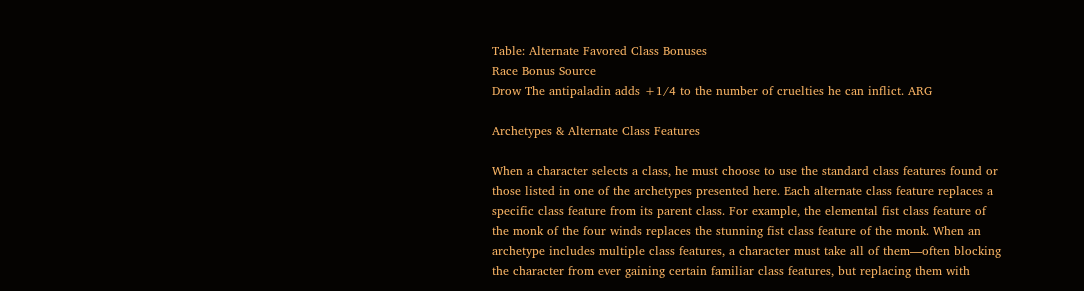Table: Alternate Favored Class Bonuses
Race Bonus Source
Drow The antipaladin adds +1/4 to the number of cruelties he can inflict. ARG

Archetypes & Alternate Class Features

When a character selects a class, he must choose to use the standard class features found or those listed in one of the archetypes presented here. Each alternate class feature replaces a specific class feature from its parent class. For example, the elemental fist class feature of the monk of the four winds replaces the stunning fist class feature of the monk. When an archetype includes multiple class features, a character must take all of them—often blocking the character from ever gaining certain familiar class features, but replacing them with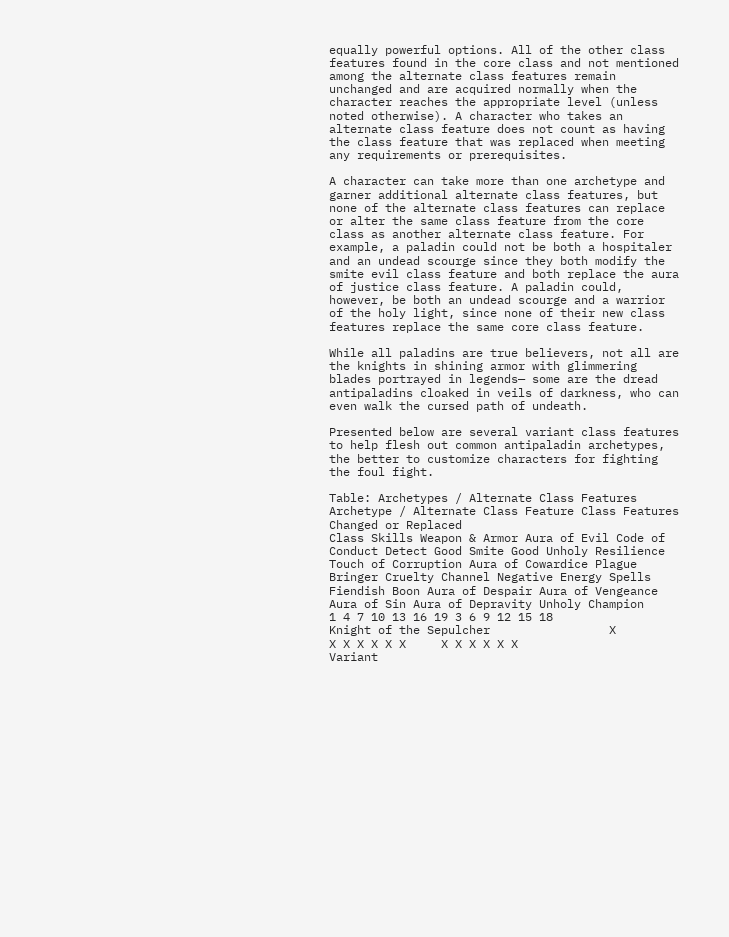equally powerful options. All of the other class features found in the core class and not mentioned among the alternate class features remain unchanged and are acquired normally when the character reaches the appropriate level (unless noted otherwise). A character who takes an alternate class feature does not count as having the class feature that was replaced when meeting any requirements or prerequisites.

A character can take more than one archetype and garner additional alternate class features, but none of the alternate class features can replace or alter the same class feature from the core class as another alternate class feature. For example, a paladin could not be both a hospitaler and an undead scourge since they both modify the smite evil class feature and both replace the aura of justice class feature. A paladin could, however, be both an undead scourge and a warrior of the holy light, since none of their new class features replace the same core class feature.

While all paladins are true believers, not all are the knights in shining armor with glimmering blades portrayed in legends— some are the dread antipaladins cloaked in veils of darkness, who can even walk the cursed path of undeath.

Presented below are several variant class features to help flesh out common antipaladin archetypes, the better to customize characters for fighting the foul fight.

Table: Archetypes / Alternate Class Features
Archetype / Alternate Class Feature Class Features Changed or Replaced
Class Skills Weapon & Armor Aura of Evil Code of Conduct Detect Good Smite Good Unholy Resilience Touch of Corruption Aura of Cowardice Plague Bringer Cruelty Channel Negative Energy Spells Fiendish Boon Aura of Despair Aura of Vengeance Aura of Sin Aura of Depravity Unholy Champion
1 4 7 10 13 16 19 3 6 9 12 15 18
Knight of the Sepulcher                 X               X X X X X X     X X X X X X
Variant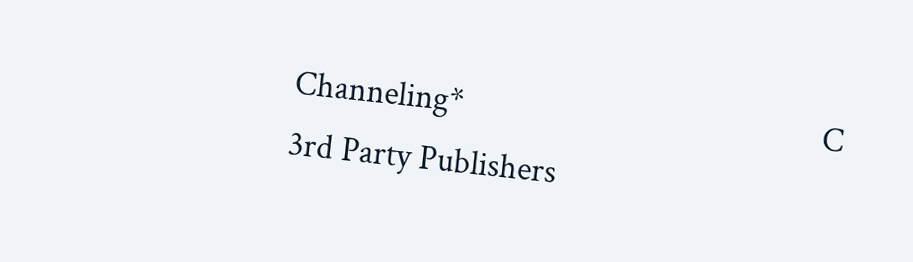Channeling*                                             C
3rd Party Publishers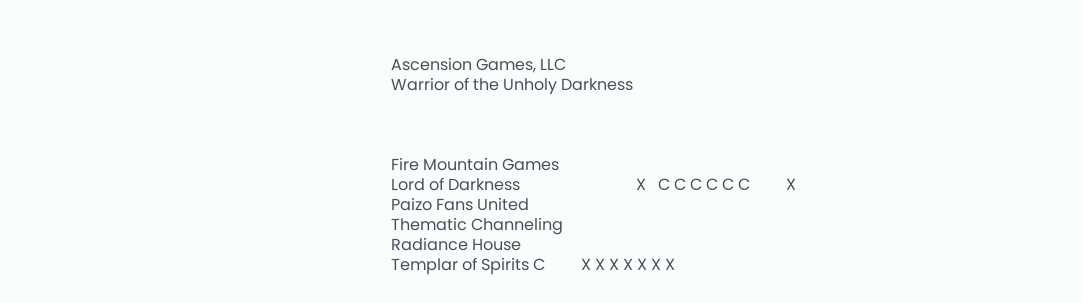Ascension Games, LLC
Warrior of the Unholy Darkness



Fire Mountain Games
Lord of Darkness                             X   C C C C C C         X
Paizo Fans United
Thematic Channeling
Radiance House
Templar of Spirits C         X X X X X X X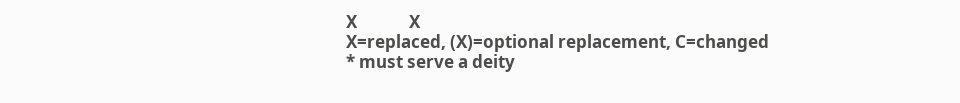X             X
X=replaced, (X)=optional replacement, C=changed
* must serve a deity